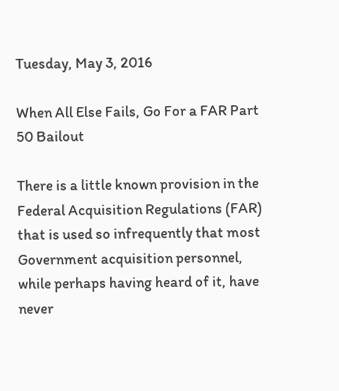Tuesday, May 3, 2016

When All Else Fails, Go For a FAR Part 50 Bailout

There is a little known provision in the Federal Acquisition Regulations (FAR) that is used so infrequently that most Government acquisition personnel, while perhaps having heard of it, have never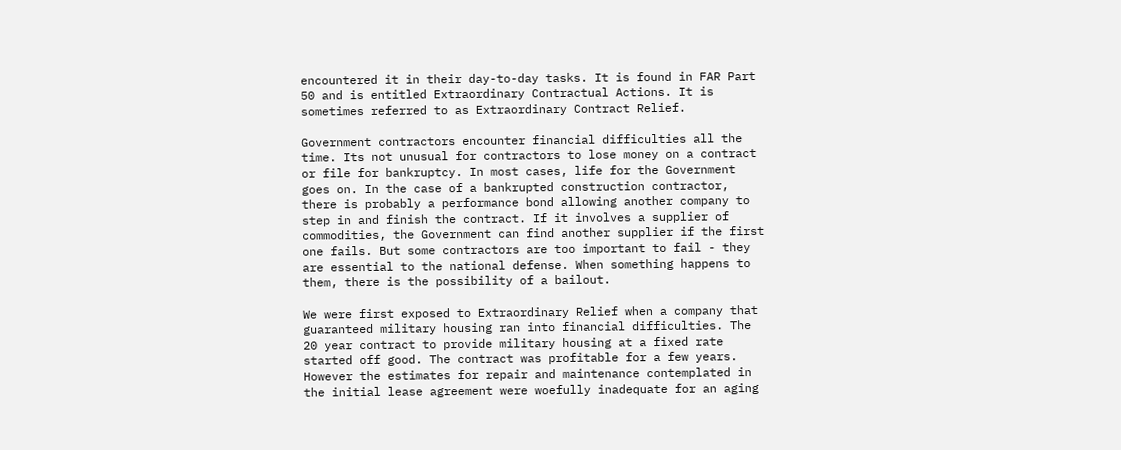encountered it in their day-to-day tasks. It is found in FAR Part 50 and is entitled Extraordinary Contractual Actions. It is sometimes referred to as Extraordinary Contract Relief.

Government contractors encounter financial difficulties all the time. Its not unusual for contractors to lose money on a contract or file for bankruptcy. In most cases, life for the Government goes on. In the case of a bankrupted construction contractor, there is probably a performance bond allowing another company to step in and finish the contract. If it involves a supplier of commodities, the Government can find another supplier if the first one fails. But some contractors are too important to fail - they are essential to the national defense. When something happens to them, there is the possibility of a bailout.

We were first exposed to Extraordinary Relief when a company that guaranteed military housing ran into financial difficulties. The 20 year contract to provide military housing at a fixed rate started off good. The contract was profitable for a few years. However the estimates for repair and maintenance contemplated in the initial lease agreement were woefully inadequate for an aging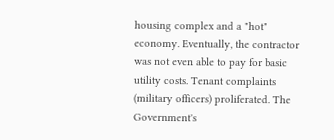housing complex and a "hot" economy. Eventually, the contractor was not even able to pay for basic utility costs. Tenant complaints (military officers) proliferated. The Government's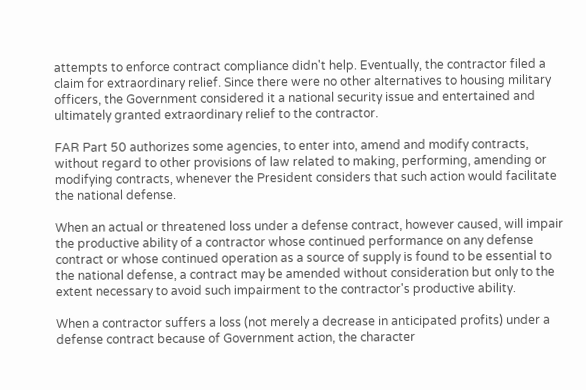attempts to enforce contract compliance didn't help. Eventually, the contractor filed a claim for extraordinary relief. Since there were no other alternatives to housing military officers, the Government considered it a national security issue and entertained and ultimately granted extraordinary relief to the contractor.

FAR Part 50 authorizes some agencies, to enter into, amend and modify contracts, without regard to other provisions of law related to making, performing, amending or modifying contracts, whenever the President considers that such action would facilitate the national defense.

When an actual or threatened loss under a defense contract, however caused, will impair the productive ability of a contractor whose continued performance on any defense contract or whose continued operation as a source of supply is found to be essential to the national defense, a contract may be amended without consideration but only to the extent necessary to avoid such impairment to the contractor's productive ability.

When a contractor suffers a loss (not merely a decrease in anticipated profits) under a defense contract because of Government action, the character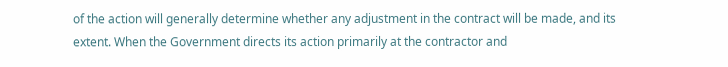of the action will generally determine whether any adjustment in the contract will be made, and its extent. When the Government directs its action primarily at the contractor and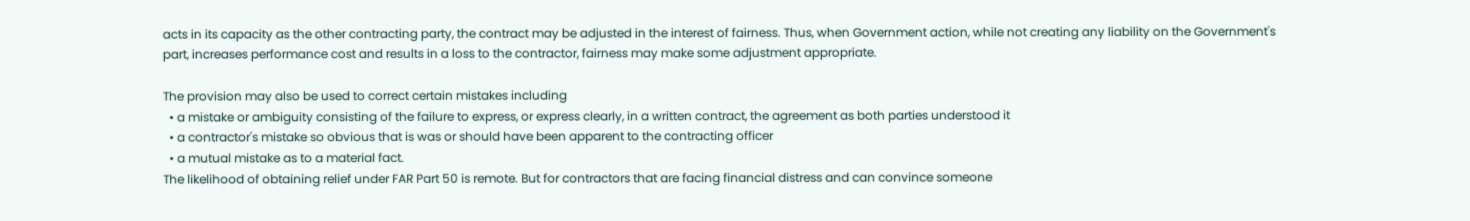acts in its capacity as the other contracting party, the contract may be adjusted in the interest of fairness. Thus, when Government action, while not creating any liability on the Government's part, increases performance cost and results in a loss to the contractor, fairness may make some adjustment appropriate.

The provision may also be used to correct certain mistakes including
  • a mistake or ambiguity consisting of the failure to express, or express clearly, in a written contract, the agreement as both parties understood it
  • a contractor's mistake so obvious that is was or should have been apparent to the contracting officer
  • a mutual mistake as to a material fact.
The likelihood of obtaining relief under FAR Part 50 is remote. But for contractors that are facing financial distress and can convince someone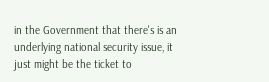in the Government that there's is an underlying national security issue, it just might be the ticket to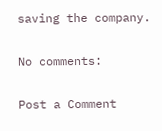saving the company.

No comments:

Post a Comment